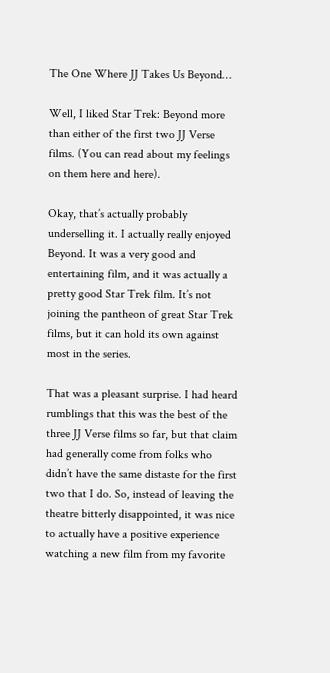The One Where JJ Takes Us Beyond…

Well, I liked Star Trek: Beyond more than either of the first two JJ Verse films. (You can read about my feelings on them here and here).

Okay, that’s actually probably underselling it. I actually really enjoyed Beyond. It was a very good and entertaining film, and it was actually a pretty good Star Trek film. It’s not joining the pantheon of great Star Trek films, but it can hold its own against most in the series.

That was a pleasant surprise. I had heard rumblings that this was the best of the three JJ Verse films so far, but that claim had generally come from folks who didn’t have the same distaste for the first two that I do. So, instead of leaving the theatre bitterly disappointed, it was nice to actually have a positive experience watching a new film from my favorite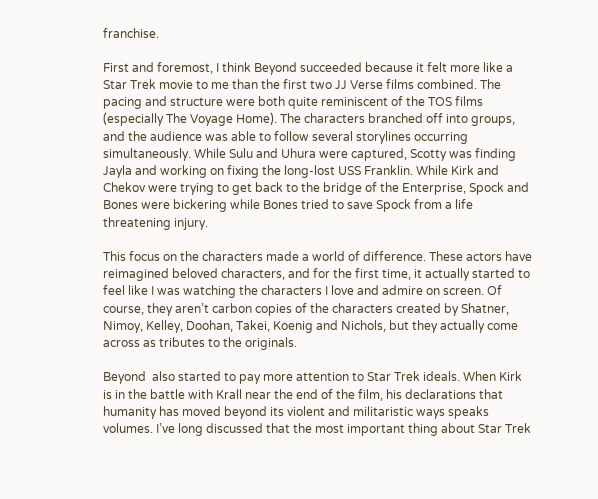franchise.

First and foremost, I think Beyond succeeded because it felt more like a Star Trek movie to me than the first two JJ Verse films combined. The pacing and structure were both quite reminiscent of the TOS films (especially The Voyage Home). The characters branched off into groups, and the audience was able to follow several storylines occurring simultaneously. While Sulu and Uhura were captured, Scotty was finding Jayla and working on fixing the long-lost USS Franklin. While Kirk and Chekov were trying to get back to the bridge of the Enterprise, Spock and Bones were bickering while Bones tried to save Spock from a life threatening injury.

This focus on the characters made a world of difference. These actors have reimagined beloved characters, and for the first time, it actually started to feel like I was watching the characters I love and admire on screen. Of course, they aren’t carbon copies of the characters created by Shatner, Nimoy, Kelley, Doohan, Takei, Koenig and Nichols, but they actually come across as tributes to the originals.

Beyond  also started to pay more attention to Star Trek ideals. When Kirk is in the battle with Krall near the end of the film, his declarations that humanity has moved beyond its violent and militaristic ways speaks volumes. I’ve long discussed that the most important thing about Star Trek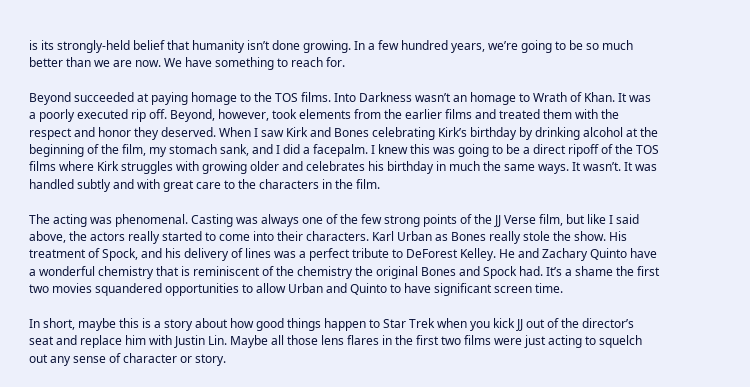is its strongly-held belief that humanity isn’t done growing. In a few hundred years, we’re going to be so much better than we are now. We have something to reach for.

Beyond succeeded at paying homage to the TOS films. Into Darkness wasn’t an homage to Wrath of Khan. It was a poorly executed rip off. Beyond, however, took elements from the earlier films and treated them with the respect and honor they deserved. When I saw Kirk and Bones celebrating Kirk’s birthday by drinking alcohol at the beginning of the film, my stomach sank, and I did a facepalm. I knew this was going to be a direct ripoff of the TOS films where Kirk struggles with growing older and celebrates his birthday in much the same ways. It wasn’t. It was handled subtly and with great care to the characters in the film.

The acting was phenomenal. Casting was always one of the few strong points of the JJ Verse film, but like I said above, the actors really started to come into their characters. Karl Urban as Bones really stole the show. His treatment of Spock, and his delivery of lines was a perfect tribute to DeForest Kelley. He and Zachary Quinto have a wonderful chemistry that is reminiscent of the chemistry the original Bones and Spock had. It’s a shame the first two movies squandered opportunities to allow Urban and Quinto to have significant screen time.

In short, maybe this is a story about how good things happen to Star Trek when you kick JJ out of the director’s seat and replace him with Justin Lin. Maybe all those lens flares in the first two films were just acting to squelch out any sense of character or story.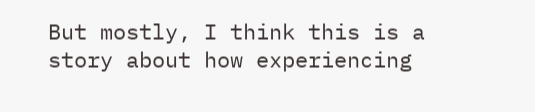But mostly, I think this is a story about how experiencing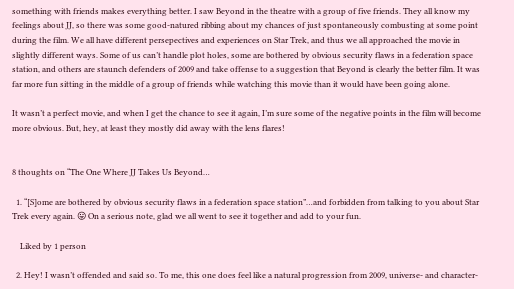something with friends makes everything better. I saw Beyond in the theatre with a group of five friends. They all know my feelings about JJ, so there was some good-natured ribbing about my chances of just spontaneously combusting at some point during the film. We all have different persepectives and experiences on Star Trek, and thus we all approached the movie in slightly different ways. Some of us can’t handle plot holes, some are bothered by obvious security flaws in a federation space station, and others are staunch defenders of 2009 and take offense to a suggestion that Beyond is clearly the better film. It was far more fun sitting in the middle of a group of friends while watching this movie than it would have been going alone.

It wasn’t a perfect movie, and when I get the chance to see it again, I’m sure some of the negative points in the film will become more obvious. But, hey, at least they mostly did away with the lens flares!


8 thoughts on “The One Where JJ Takes Us Beyond…

  1. “[S]ome are bothered by obvious security flaws in a federation space station”…and forbidden from talking to you about Star Trek every again. 😛 On a serious note, glad we all went to see it together and add to your fun.

    Liked by 1 person

  2. Hey! I wasn’t offended and said so. To me, this one does feel like a natural progression from 2009, universe- and character-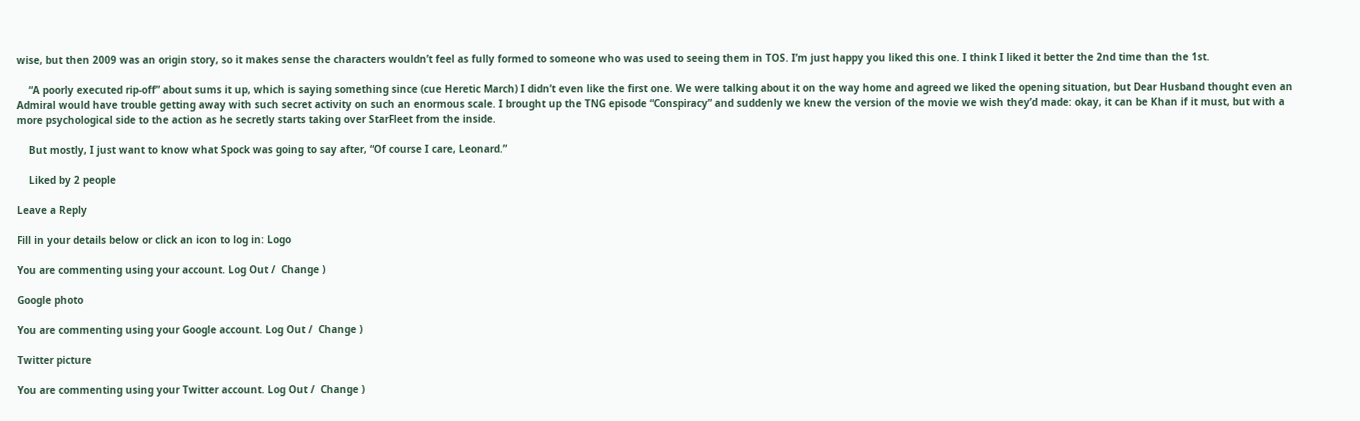wise, but then 2009 was an origin story, so it makes sense the characters wouldn’t feel as fully formed to someone who was used to seeing them in TOS. I’m just happy you liked this one. I think I liked it better the 2nd time than the 1st.

    “A poorly executed rip-off” about sums it up, which is saying something since (cue Heretic March) I didn’t even like the first one. We were talking about it on the way home and agreed we liked the opening situation, but Dear Husband thought even an Admiral would have trouble getting away with such secret activity on such an enormous scale. I brought up the TNG episode “Conspiracy” and suddenly we knew the version of the movie we wish they’d made: okay, it can be Khan if it must, but with a more psychological side to the action as he secretly starts taking over StarFleet from the inside.

    But mostly, I just want to know what Spock was going to say after, “Of course I care, Leonard.”

    Liked by 2 people

Leave a Reply

Fill in your details below or click an icon to log in: Logo

You are commenting using your account. Log Out /  Change )

Google photo

You are commenting using your Google account. Log Out /  Change )

Twitter picture

You are commenting using your Twitter account. Log Out /  Change )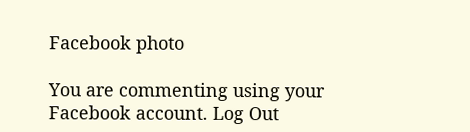Facebook photo

You are commenting using your Facebook account. Log Out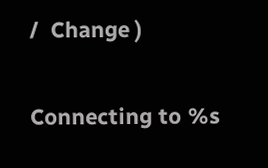/  Change )

Connecting to %s